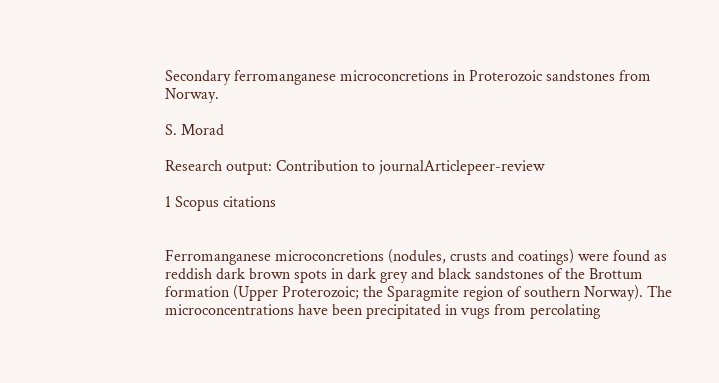Secondary ferromanganese microconcretions in Proterozoic sandstones from Norway.

S. Morad

Research output: Contribution to journalArticlepeer-review

1 Scopus citations


Ferromanganese microconcretions (nodules, crusts and coatings) were found as reddish dark brown spots in dark grey and black sandstones of the Brottum formation (Upper Proterozoic; the Sparagmite region of southern Norway). The microconcentrations have been precipitated in vugs from percolating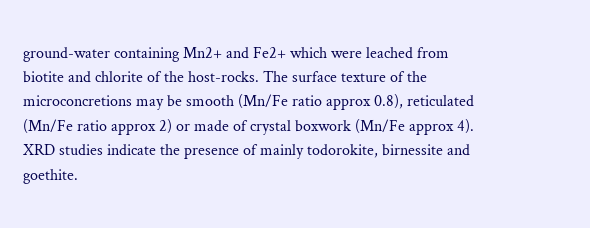ground-water containing Mn2+ and Fe2+ which were leached from biotite and chlorite of the host-rocks. The surface texture of the microconcretions may be smooth (Mn/Fe ratio approx 0.8), reticulated (Mn/Fe ratio approx 2) or made of crystal boxwork (Mn/Fe approx 4). XRD studies indicate the presence of mainly todorokite, birnessite and goethite.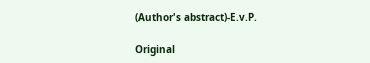(Author's abstract)-E.v.P.

Original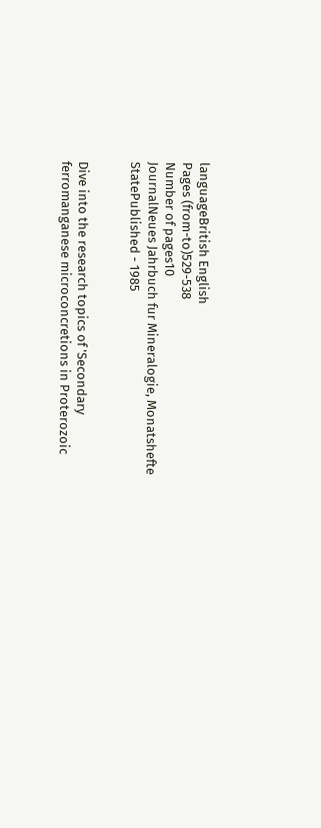languageBritish English
Pages (from-to)529-538
Number of pages10
JournalNeues Jahrbuch fur Mineralogie, Monatshefte
StatePublished - 1985


Dive into the research topics of 'Secondary ferromanganese microconcretions in Proterozoic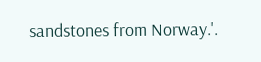sandstones from Norway.'.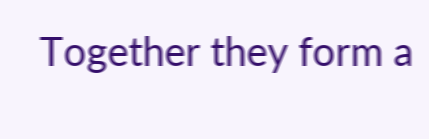Together they form a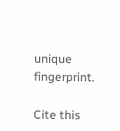unique fingerprint.

Cite this